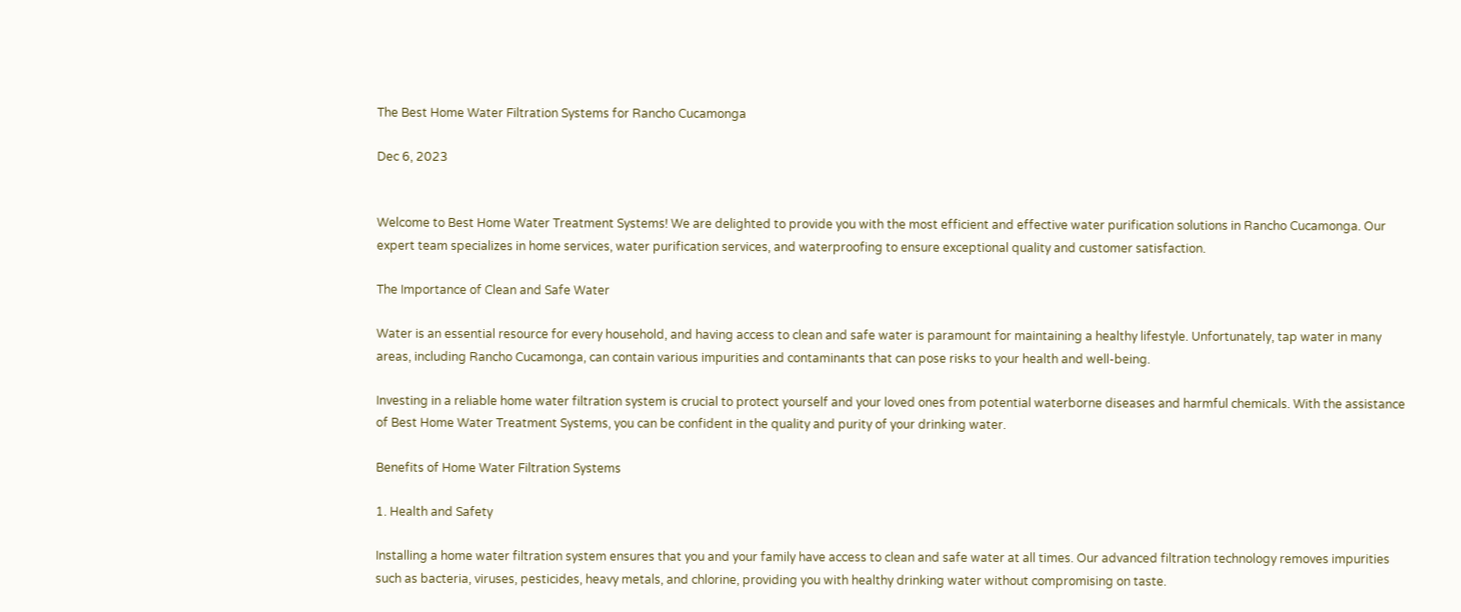The Best Home Water Filtration Systems for Rancho Cucamonga

Dec 6, 2023


Welcome to Best Home Water Treatment Systems! We are delighted to provide you with the most efficient and effective water purification solutions in Rancho Cucamonga. Our expert team specializes in home services, water purification services, and waterproofing to ensure exceptional quality and customer satisfaction.

The Importance of Clean and Safe Water

Water is an essential resource for every household, and having access to clean and safe water is paramount for maintaining a healthy lifestyle. Unfortunately, tap water in many areas, including Rancho Cucamonga, can contain various impurities and contaminants that can pose risks to your health and well-being.

Investing in a reliable home water filtration system is crucial to protect yourself and your loved ones from potential waterborne diseases and harmful chemicals. With the assistance of Best Home Water Treatment Systems, you can be confident in the quality and purity of your drinking water.

Benefits of Home Water Filtration Systems

1. Health and Safety

Installing a home water filtration system ensures that you and your family have access to clean and safe water at all times. Our advanced filtration technology removes impurities such as bacteria, viruses, pesticides, heavy metals, and chlorine, providing you with healthy drinking water without compromising on taste.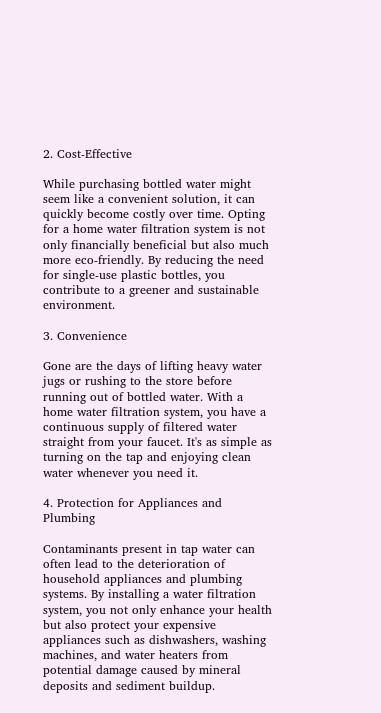2. Cost-Effective

While purchasing bottled water might seem like a convenient solution, it can quickly become costly over time. Opting for a home water filtration system is not only financially beneficial but also much more eco-friendly. By reducing the need for single-use plastic bottles, you contribute to a greener and sustainable environment.

3. Convenience

Gone are the days of lifting heavy water jugs or rushing to the store before running out of bottled water. With a home water filtration system, you have a continuous supply of filtered water straight from your faucet. It's as simple as turning on the tap and enjoying clean water whenever you need it.

4. Protection for Appliances and Plumbing

Contaminants present in tap water can often lead to the deterioration of household appliances and plumbing systems. By installing a water filtration system, you not only enhance your health but also protect your expensive appliances such as dishwashers, washing machines, and water heaters from potential damage caused by mineral deposits and sediment buildup.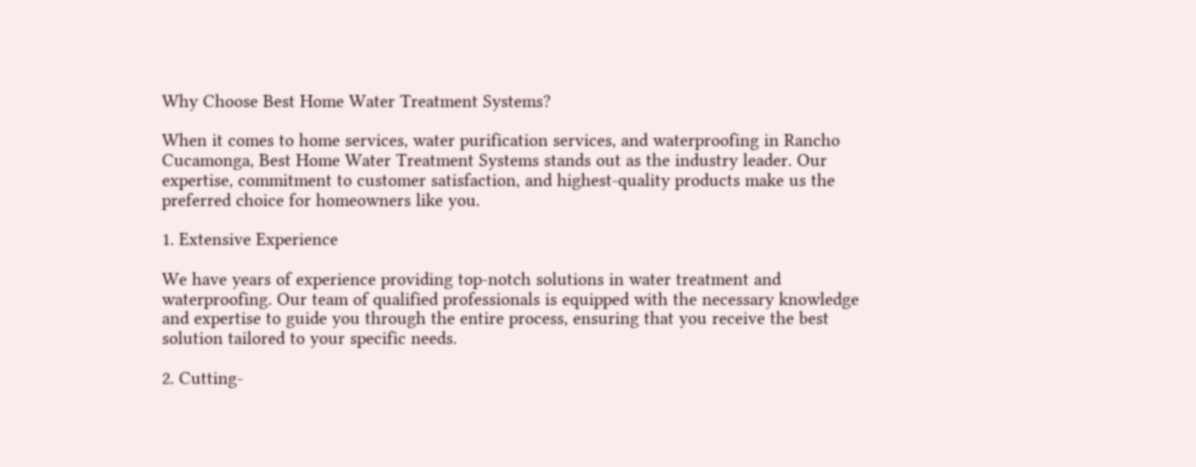Why Choose Best Home Water Treatment Systems?

When it comes to home services, water purification services, and waterproofing in Rancho Cucamonga, Best Home Water Treatment Systems stands out as the industry leader. Our expertise, commitment to customer satisfaction, and highest-quality products make us the preferred choice for homeowners like you.

1. Extensive Experience

We have years of experience providing top-notch solutions in water treatment and waterproofing. Our team of qualified professionals is equipped with the necessary knowledge and expertise to guide you through the entire process, ensuring that you receive the best solution tailored to your specific needs.

2. Cutting-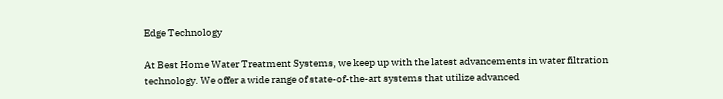Edge Technology

At Best Home Water Treatment Systems, we keep up with the latest advancements in water filtration technology. We offer a wide range of state-of-the-art systems that utilize advanced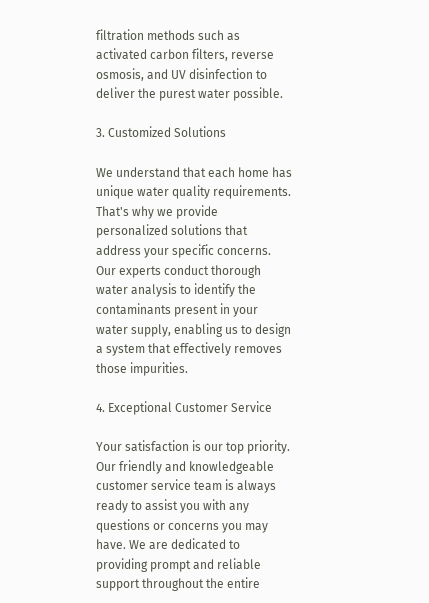filtration methods such as activated carbon filters, reverse osmosis, and UV disinfection to deliver the purest water possible.

3. Customized Solutions

We understand that each home has unique water quality requirements. That's why we provide personalized solutions that address your specific concerns. Our experts conduct thorough water analysis to identify the contaminants present in your water supply, enabling us to design a system that effectively removes those impurities.

4. Exceptional Customer Service

Your satisfaction is our top priority. Our friendly and knowledgeable customer service team is always ready to assist you with any questions or concerns you may have. We are dedicated to providing prompt and reliable support throughout the entire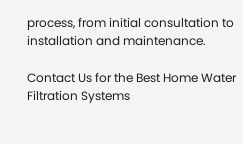process, from initial consultation to installation and maintenance.

Contact Us for the Best Home Water Filtration Systems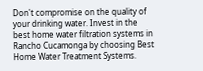Don't compromise on the quality of your drinking water. Invest in the best home water filtration systems in Rancho Cucamonga by choosing Best Home Water Treatment Systems.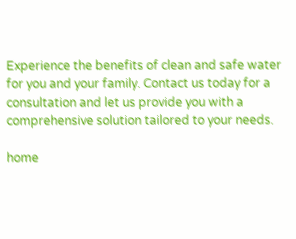Experience the benefits of clean and safe water for you and your family. Contact us today for a consultation and let us provide you with a comprehensive solution tailored to your needs.

home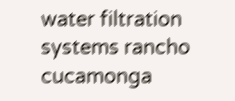water filtration systems rancho cucamonga